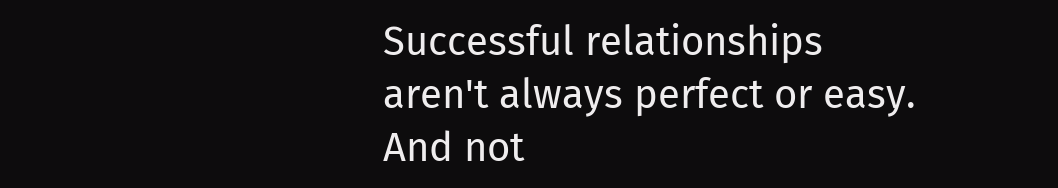Successful relationships aren't always perfect or easy. And not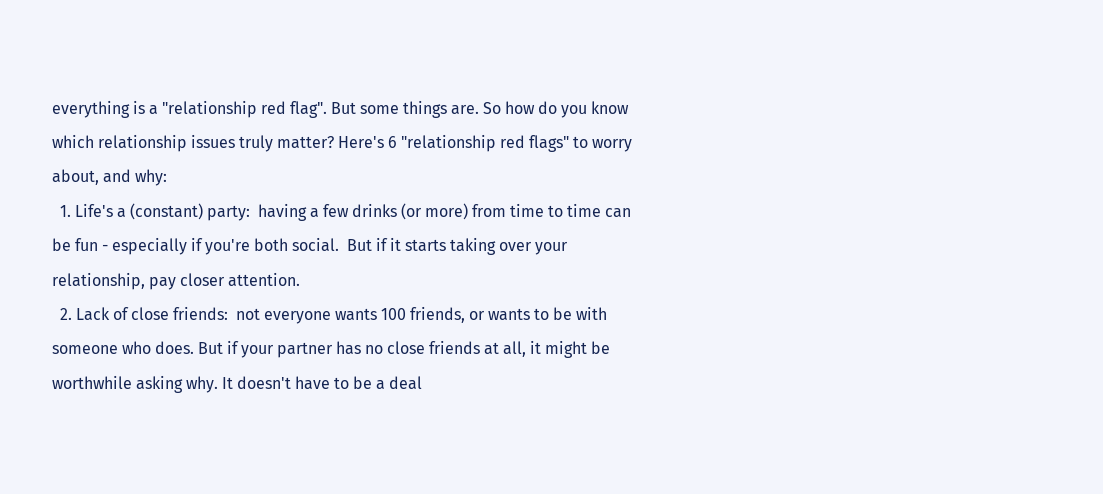everything is a "relationship red flag". But some things are. So how do you know which relationship issues truly matter? Here's 6 "relationship red flags" to worry about, and why:
  1. Life's a (constant) party:  having a few drinks (or more) from time to time can be fun - especially if you're both social.  But if it starts taking over your relationship, pay closer attention.
  2. Lack of close friends:  not everyone wants 100 friends, or wants to be with someone who does. But if your partner has no close friends at all, it might be worthwhile asking why. It doesn't have to be a deal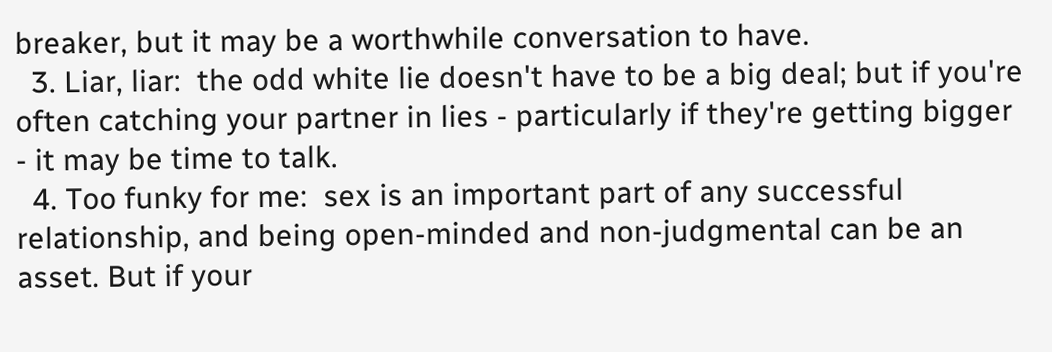breaker, but it may be a worthwhile conversation to have.
  3. Liar, liar:  the odd white lie doesn't have to be a big deal; but if you're often catching your partner in lies - particularly if they're getting bigger - it may be time to talk.
  4. Too funky for me:  sex is an important part of any successful relationship, and being open-minded and non-judgmental can be an asset. But if your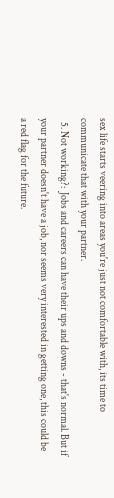sex life starts veering into areas you're just not comfortable with, its time to communicate that with your partner.
  5. Not working?:  Jobs and careers can have their ups and downs - that's normal. But if your partner doesn't have a job, nor seems very interested in getting one, this could be a red flag for the future.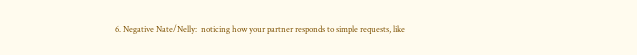6. Negative Nate/Nelly:  noticing how your partner responds to simple requests, like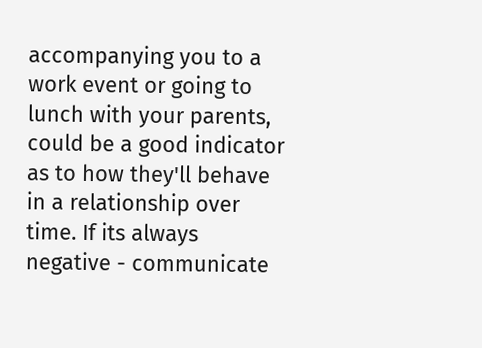accompanying you to a work event or going to lunch with your parents, could be a good indicator as to how they'll behave in a relationship over time. If its always negative - communicate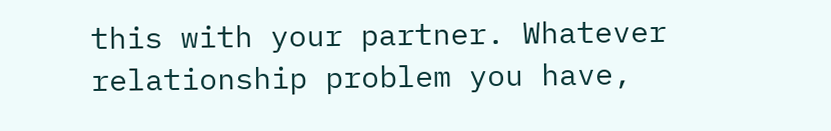this with your partner. Whatever relationship problem you have,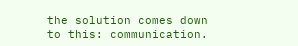the solution comes down to this: communication.